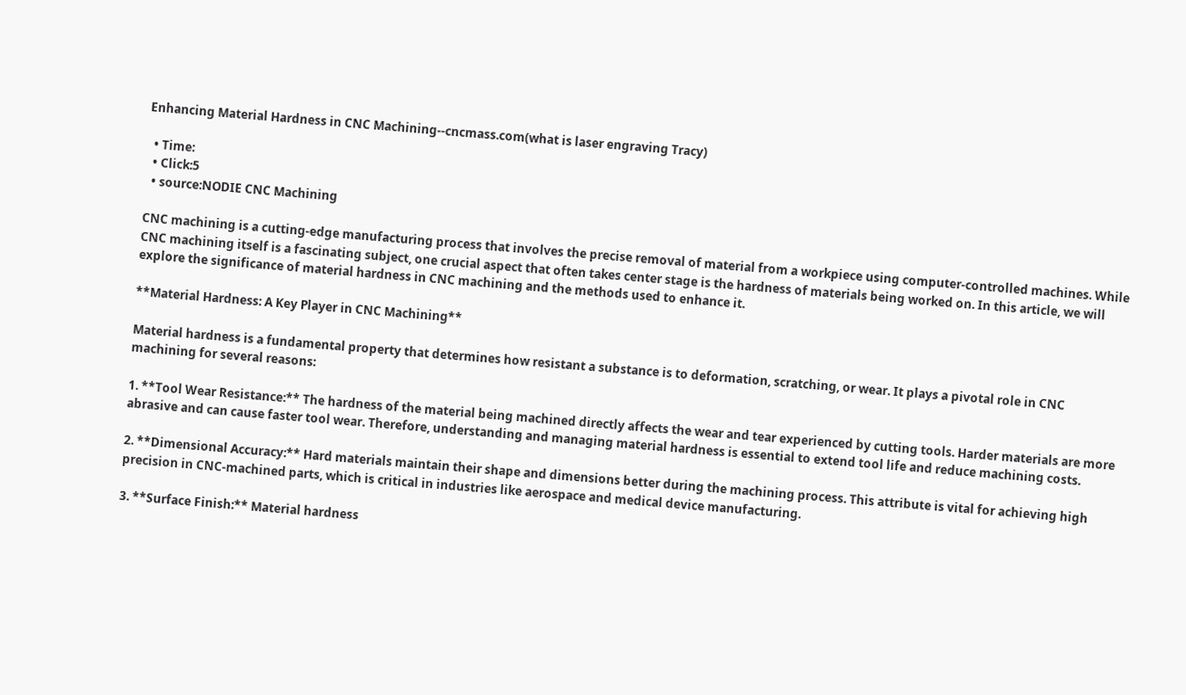Enhancing Material Hardness in CNC Machining--cncmass.com(what is laser engraving Tracy)

  • Time:
  • Click:5
  • source:NODIE CNC Machining

CNC machining is a cutting-edge manufacturing process that involves the precise removal of material from a workpiece using computer-controlled machines. While CNC machining itself is a fascinating subject, one crucial aspect that often takes center stage is the hardness of materials being worked on. In this article, we will explore the significance of material hardness in CNC machining and the methods used to enhance it.

**Material Hardness: A Key Player in CNC Machining**

Material hardness is a fundamental property that determines how resistant a substance is to deformation, scratching, or wear. It plays a pivotal role in CNC machining for several reasons:

1. **Tool Wear Resistance:** The hardness of the material being machined directly affects the wear and tear experienced by cutting tools. Harder materials are more abrasive and can cause faster tool wear. Therefore, understanding and managing material hardness is essential to extend tool life and reduce machining costs.

2. **Dimensional Accuracy:** Hard materials maintain their shape and dimensions better during the machining process. This attribute is vital for achieving high precision in CNC-machined parts, which is critical in industries like aerospace and medical device manufacturing.

3. **Surface Finish:** Material hardness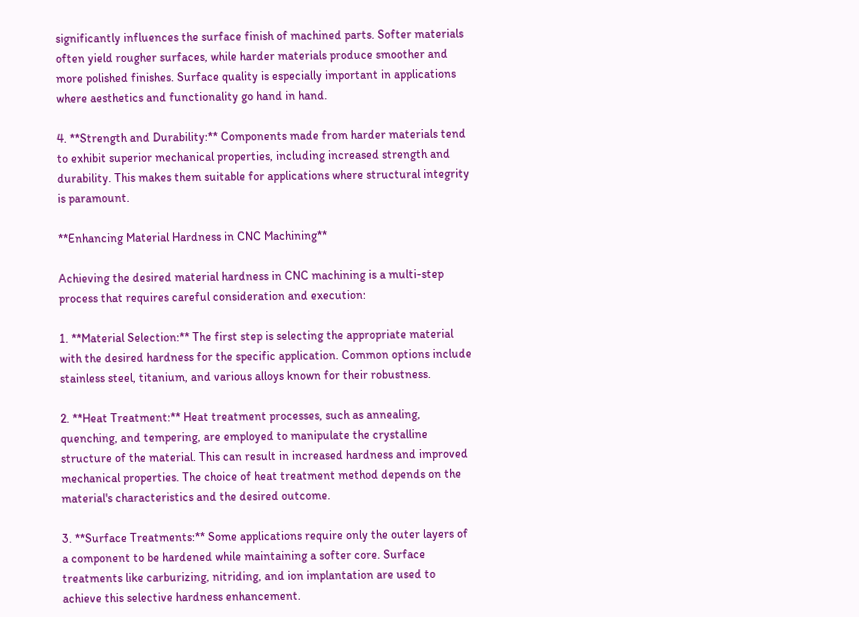significantly influences the surface finish of machined parts. Softer materials often yield rougher surfaces, while harder materials produce smoother and more polished finishes. Surface quality is especially important in applications where aesthetics and functionality go hand in hand.

4. **Strength and Durability:** Components made from harder materials tend to exhibit superior mechanical properties, including increased strength and durability. This makes them suitable for applications where structural integrity is paramount.

**Enhancing Material Hardness in CNC Machining**

Achieving the desired material hardness in CNC machining is a multi-step process that requires careful consideration and execution:

1. **Material Selection:** The first step is selecting the appropriate material with the desired hardness for the specific application. Common options include stainless steel, titanium, and various alloys known for their robustness.

2. **Heat Treatment:** Heat treatment processes, such as annealing, quenching, and tempering, are employed to manipulate the crystalline structure of the material. This can result in increased hardness and improved mechanical properties. The choice of heat treatment method depends on the material's characteristics and the desired outcome.

3. **Surface Treatments:** Some applications require only the outer layers of a component to be hardened while maintaining a softer core. Surface treatments like carburizing, nitriding, and ion implantation are used to achieve this selective hardness enhancement.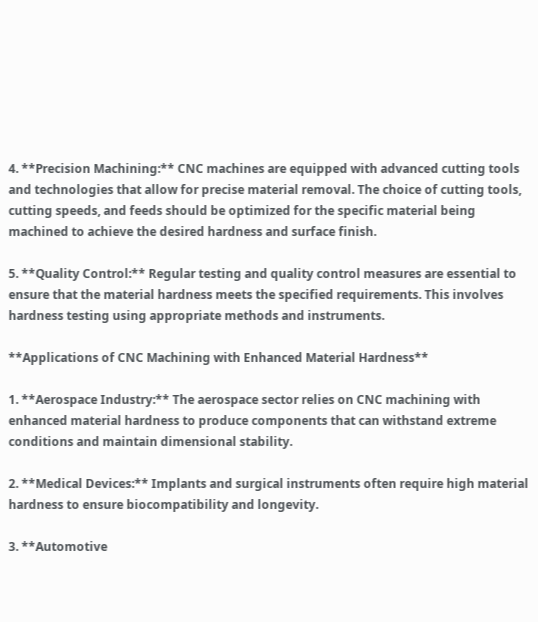4. **Precision Machining:** CNC machines are equipped with advanced cutting tools and technologies that allow for precise material removal. The choice of cutting tools, cutting speeds, and feeds should be optimized for the specific material being machined to achieve the desired hardness and surface finish.

5. **Quality Control:** Regular testing and quality control measures are essential to ensure that the material hardness meets the specified requirements. This involves hardness testing using appropriate methods and instruments.

**Applications of CNC Machining with Enhanced Material Hardness**

1. **Aerospace Industry:** The aerospace sector relies on CNC machining with enhanced material hardness to produce components that can withstand extreme conditions and maintain dimensional stability.

2. **Medical Devices:** Implants and surgical instruments often require high material hardness to ensure biocompatibility and longevity.

3. **Automotive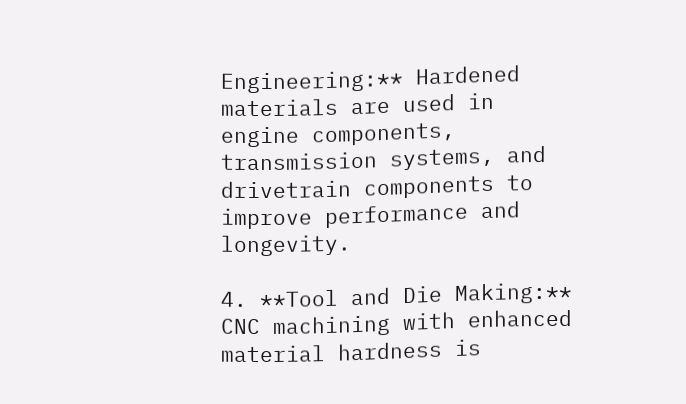Engineering:** Hardened materials are used in engine components, transmission systems, and drivetrain components to improve performance and longevity.

4. **Tool and Die Making:** CNC machining with enhanced material hardness is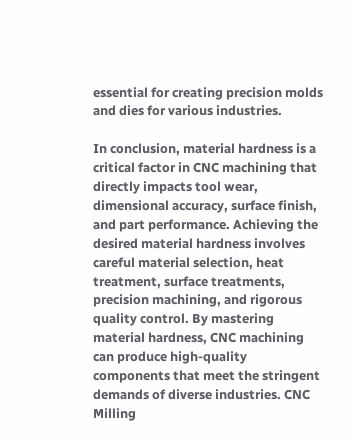essential for creating precision molds and dies for various industries.

In conclusion, material hardness is a critical factor in CNC machining that directly impacts tool wear, dimensional accuracy, surface finish, and part performance. Achieving the desired material hardness involves careful material selection, heat treatment, surface treatments, precision machining, and rigorous quality control. By mastering material hardness, CNC machining can produce high-quality components that meet the stringent demands of diverse industries. CNC Milling